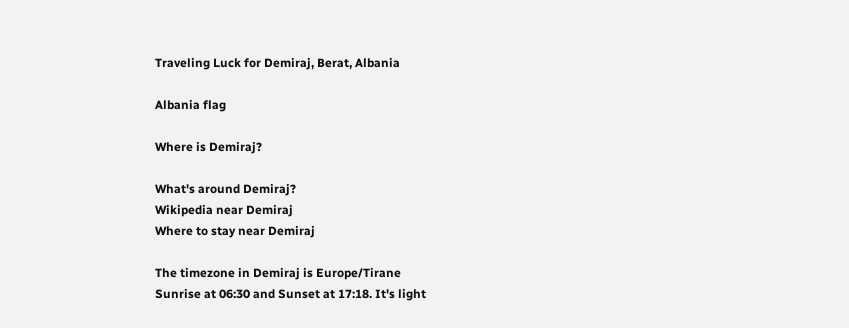Traveling Luck for Demiraj, Berat, Albania

Albania flag

Where is Demiraj?

What's around Demiraj?
Wikipedia near Demiraj
Where to stay near Demiraj

The timezone in Demiraj is Europe/Tirane
Sunrise at 06:30 and Sunset at 17:18. It's light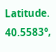Latitude. 40.5583°,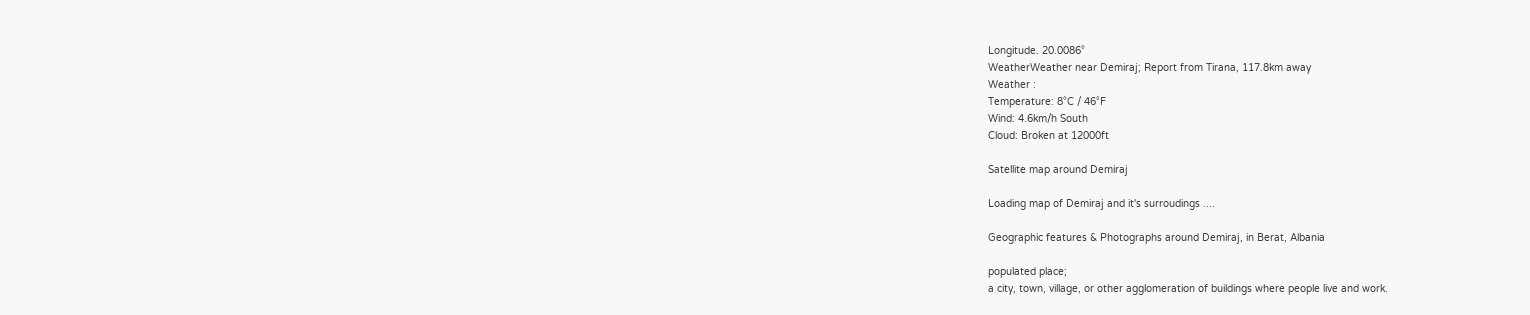Longitude. 20.0086°
WeatherWeather near Demiraj; Report from Tirana, 117.8km away
Weather :
Temperature: 8°C / 46°F
Wind: 4.6km/h South
Cloud: Broken at 12000ft

Satellite map around Demiraj

Loading map of Demiraj and it's surroudings ....

Geographic features & Photographs around Demiraj, in Berat, Albania

populated place;
a city, town, village, or other agglomeration of buildings where people live and work.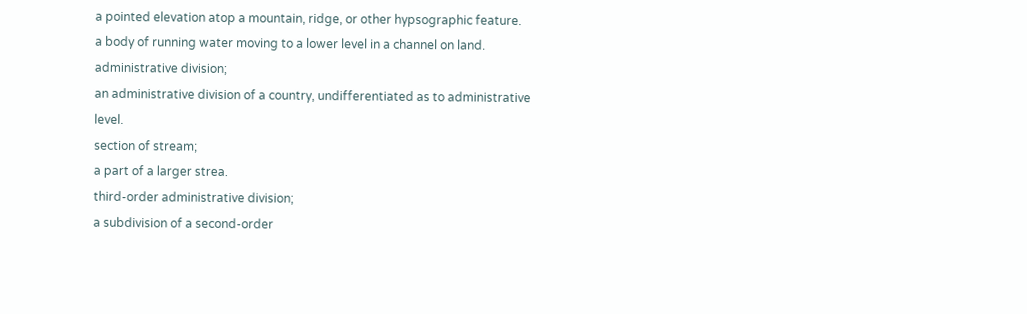a pointed elevation atop a mountain, ridge, or other hypsographic feature.
a body of running water moving to a lower level in a channel on land.
administrative division;
an administrative division of a country, undifferentiated as to administrative level.
section of stream;
a part of a larger strea.
third-order administrative division;
a subdivision of a second-order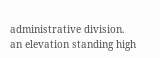administrative division.
an elevation standing high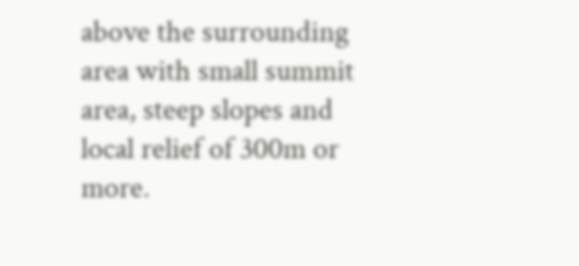above the surrounding area with small summit area, steep slopes and local relief of 300m or more.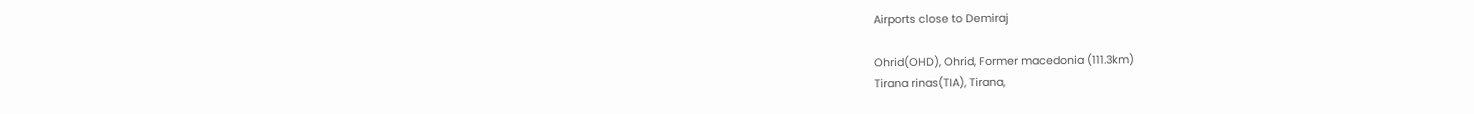Airports close to Demiraj

Ohrid(OHD), Ohrid, Former macedonia (111.3km)
Tirana rinas(TIA), Tirana,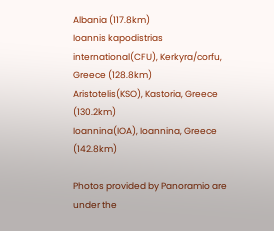Albania (117.8km)
Ioannis kapodistrias international(CFU), Kerkyra/corfu, Greece (128.8km)
Aristotelis(KSO), Kastoria, Greece (130.2km)
Ioannina(IOA), Ioannina, Greece (142.8km)

Photos provided by Panoramio are under the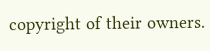copyright of their owners.